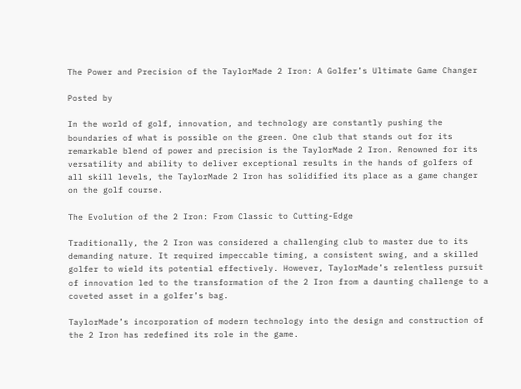The Power and Precision of the TaylorMade 2 Iron: A Golfer’s Ultimate Game Changer

Posted by

In the world of golf, innovation, and technology are constantly pushing the boundaries of what is possible on the green. One club that stands out for its remarkable blend of power and precision is the TaylorMade 2 Iron. Renowned for its versatility and ability to deliver exceptional results in the hands of golfers of all skill levels, the TaylorMade 2 Iron has solidified its place as a game changer on the golf course.

The Evolution of the 2 Iron: From Classic to Cutting-Edge

Traditionally, the 2 Iron was considered a challenging club to master due to its demanding nature. It required impeccable timing, a consistent swing, and a skilled golfer to wield its potential effectively. However, TaylorMade’s relentless pursuit of innovation led to the transformation of the 2 Iron from a daunting challenge to a coveted asset in a golfer’s bag.

TaylorMade’s incorporation of modern technology into the design and construction of the 2 Iron has redefined its role in the game.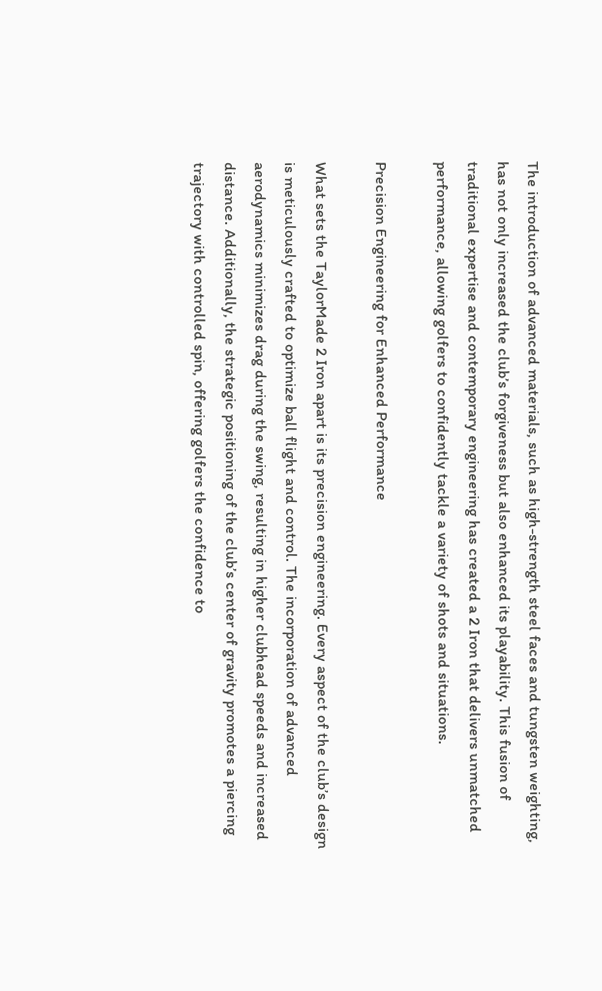The introduction of advanced materials, such as high-strength steel faces and tungsten weighting, has not only increased the club’s forgiveness but also enhanced its playability. This fusion of traditional expertise and contemporary engineering has created a 2 Iron that delivers unmatched performance, allowing golfers to confidently tackle a variety of shots and situations.

Precision Engineering for Enhanced Performance

What sets the TaylorMade 2 Iron apart is its precision engineering. Every aspect of the club’s design is meticulously crafted to optimize ball flight and control. The incorporation of advanced aerodynamics minimizes drag during the swing, resulting in higher clubhead speeds and increased distance. Additionally, the strategic positioning of the club’s center of gravity promotes a piercing trajectory with controlled spin, offering golfers the confidence to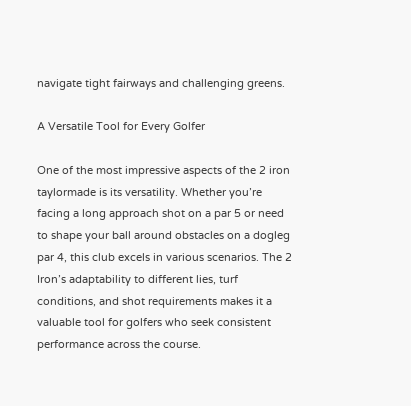navigate tight fairways and challenging greens.

A Versatile Tool for Every Golfer

One of the most impressive aspects of the 2 iron taylormade is its versatility. Whether you’re facing a long approach shot on a par 5 or need to shape your ball around obstacles on a dogleg par 4, this club excels in various scenarios. The 2 Iron’s adaptability to different lies, turf conditions, and shot requirements makes it a valuable tool for golfers who seek consistent performance across the course.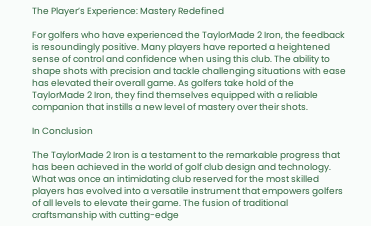The Player’s Experience: Mastery Redefined

For golfers who have experienced the TaylorMade 2 Iron, the feedback is resoundingly positive. Many players have reported a heightened sense of control and confidence when using this club. The ability to shape shots with precision and tackle challenging situations with ease has elevated their overall game. As golfers take hold of the TaylorMade 2 Iron, they find themselves equipped with a reliable companion that instills a new level of mastery over their shots.

In Conclusion

The TaylorMade 2 Iron is a testament to the remarkable progress that has been achieved in the world of golf club design and technology. What was once an intimidating club reserved for the most skilled players has evolved into a versatile instrument that empowers golfers of all levels to elevate their game. The fusion of traditional craftsmanship with cutting-edge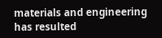materials and engineering has resulted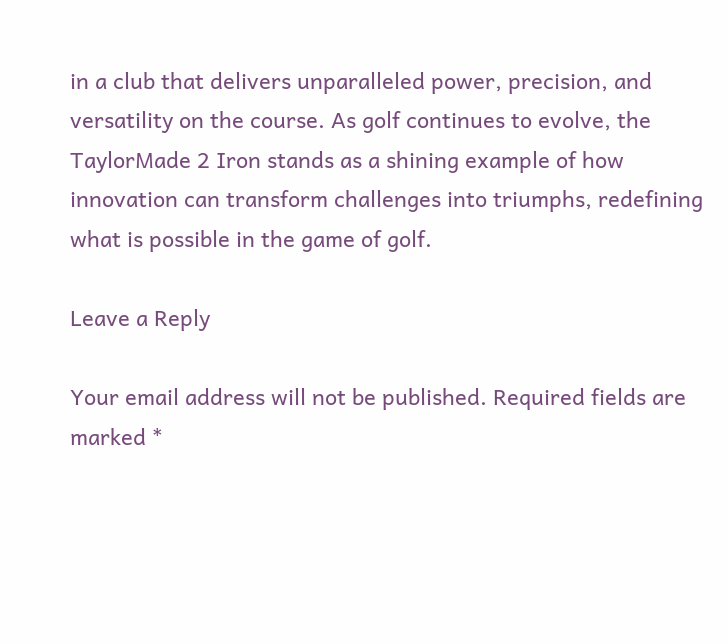in a club that delivers unparalleled power, precision, and versatility on the course. As golf continues to evolve, the TaylorMade 2 Iron stands as a shining example of how innovation can transform challenges into triumphs, redefining what is possible in the game of golf.

Leave a Reply

Your email address will not be published. Required fields are marked *